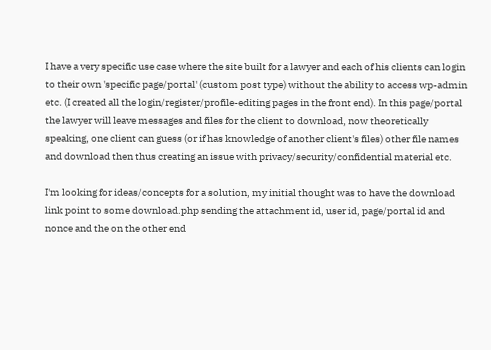I have a very specific use case where the site built for a lawyer and each of his clients can login to their own 'specific page/portal' (custom post type) without the ability to access wp-admin etc. (I created all the login/register/profile-editing pages in the front end). In this page/portal the lawyer will leave messages and files for the client to download, now theoretically speaking, one client can guess (or if has knowledge of another client's files) other file names and download then thus creating an issue with privacy/security/confidential material etc.

I'm looking for ideas/concepts for a solution, my initial thought was to have the download link point to some download.php sending the attachment id, user id, page/portal id and nonce and the on the other end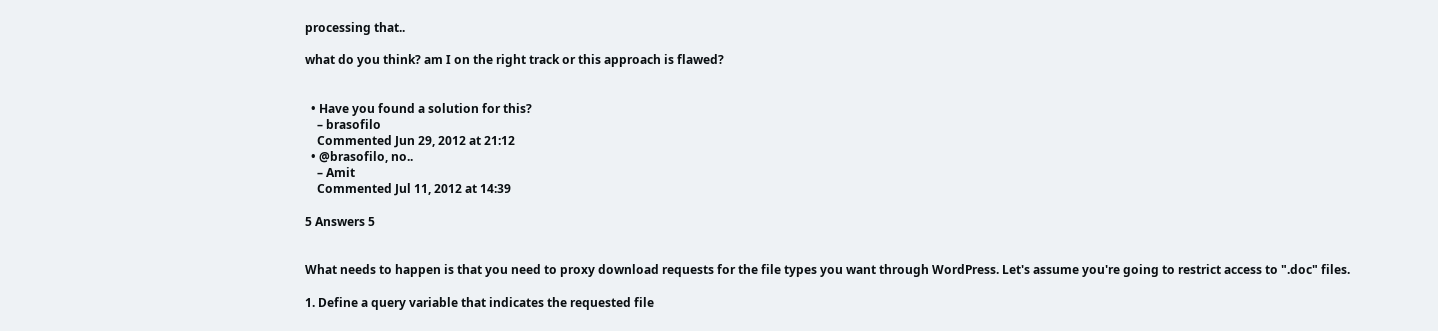processing that..

what do you think? am I on the right track or this approach is flawed?


  • Have you found a solution for this?
    – brasofilo
    Commented Jun 29, 2012 at 21:12
  • @brasofilo, no..
    – Amit
    Commented Jul 11, 2012 at 14:39

5 Answers 5


What needs to happen is that you need to proxy download requests for the file types you want through WordPress. Let's assume you're going to restrict access to ".doc" files.

1. Define a query variable that indicates the requested file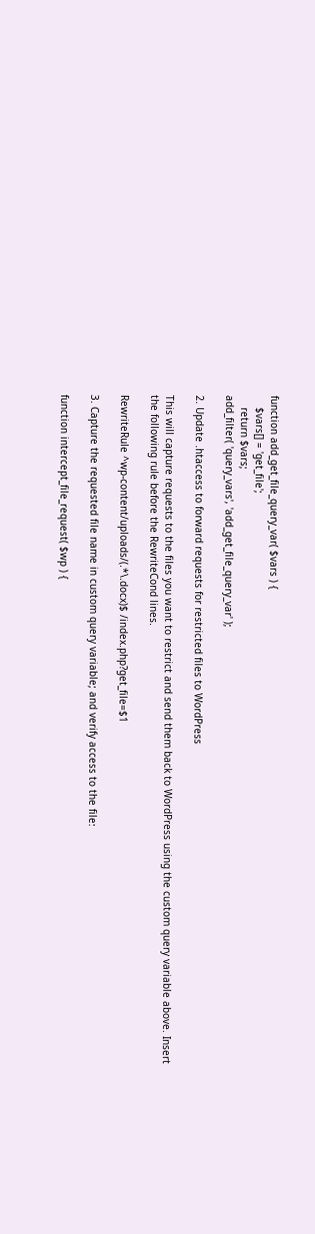function add_get_file_query_var( $vars ) {
    $vars[] = 'get_file';
    return $vars;
add_filter( 'query_vars', 'add_get_file_query_var' );

2. Update .htaccess to forward requests for restricted files to WordPress

This will capture requests to the files you want to restrict and send them back to WordPress using the custom query variable above. Insert the following rule before the RewriteCond lines.

RewriteRule ^wp-content/uploads/(.*\.docx)$ /index.php?get_file=$1

3. Capture the requested file name in custom query variable; and verify access to the file:

function intercept_file_request( $wp ) {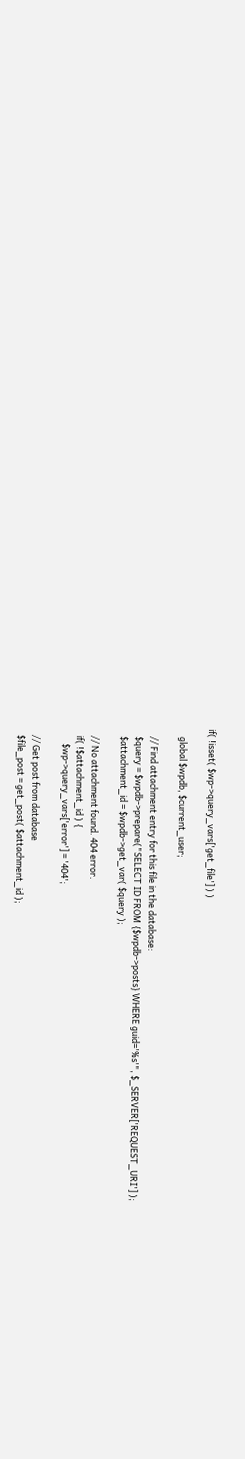if( !isset( $wp->query_vars['get_file'] ) )

    global $wpdb, $current_user;

    // Find attachment entry for this file in the database:
    $query = $wpdb->prepare("SELECT ID FROM {$wpdb->posts} WHERE guid='%s'", $_SERVER['REQUEST_URI'] );
    $attachment_id = $wpdb->get_var( $query );

    // No attachment found. 404 error.
    if( !$attachment_id ) {
        $wp->query_vars['error'] = '404';

    // Get post from database
    $file_post = get_post( $attachment_id );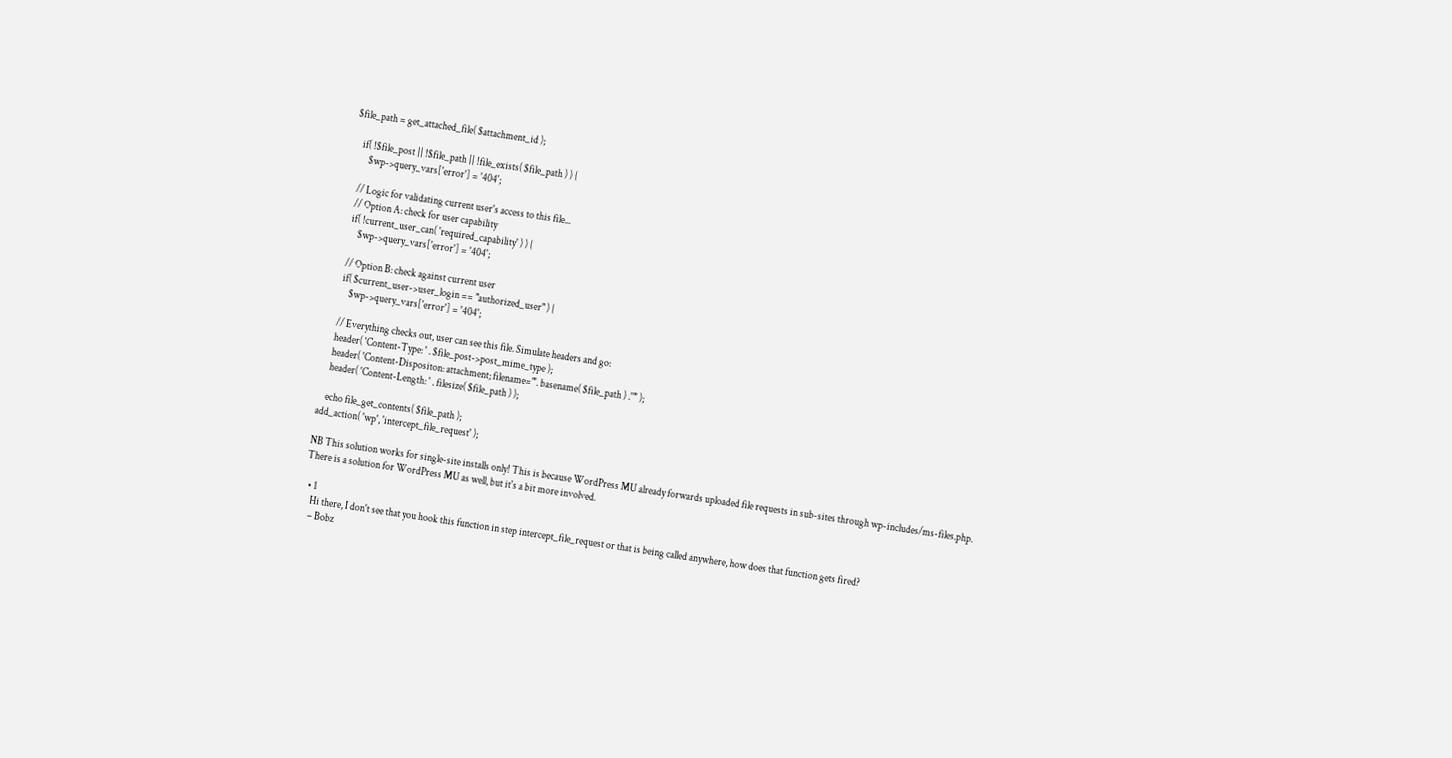$file_path = get_attached_file( $attachment_id );

    if( !$file_post || !$file_path || !file_exists( $file_path ) ) {
        $wp->query_vars['error'] = '404';

    // Logic for validating current user's access to this file...
    // Option A: check for user capability
    if( !current_user_can( 'required_capability' ) ) {
        $wp->query_vars['error'] = '404';

    // Option B: check against current user
    if( $current_user->user_login == "authorized_user" ) {
        $wp->query_vars['error'] = '404';

    // Everything checks out, user can see this file. Simulate headers and go:
    header( 'Content-Type: ' . $file_post->post_mime_type );
    header( 'Content-Dispositon: attachment; filename="'. basename( $file_path ) .'"' );
    header( 'Content-Length: ' . filesize( $file_path ) );

    echo file_get_contents( $file_path );
add_action( 'wp', 'intercept_file_request' );

NB This solution works for single-site installs only! This is because WordPress MU already forwards uploaded file requests in sub-sites through wp-includes/ms-files.php. There is a solution for WordPress MU as well, but it's a bit more involved.

  • 1
    Hi there, I don't see that you hook this function in step intercept_file_request or that is being called anywhere, how does that function gets fired?
    – Bobz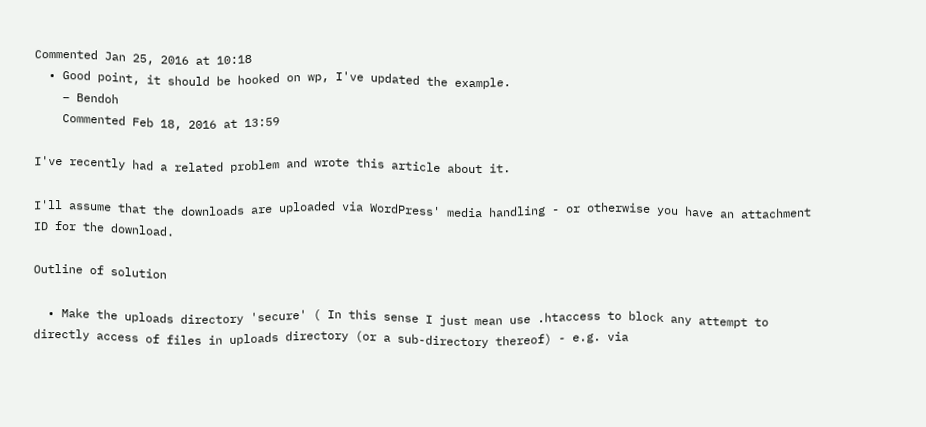Commented Jan 25, 2016 at 10:18
  • Good point, it should be hooked on wp, I've updated the example.
    – Bendoh
    Commented Feb 18, 2016 at 13:59

I've recently had a related problem and wrote this article about it.

I'll assume that the downloads are uploaded via WordPress' media handling - or otherwise you have an attachment ID for the download.

Outline of solution

  • Make the uploads directory 'secure' ( In this sense I just mean use .htaccess to block any attempt to directly access of files in uploads directory (or a sub-directory thereof) - e.g. via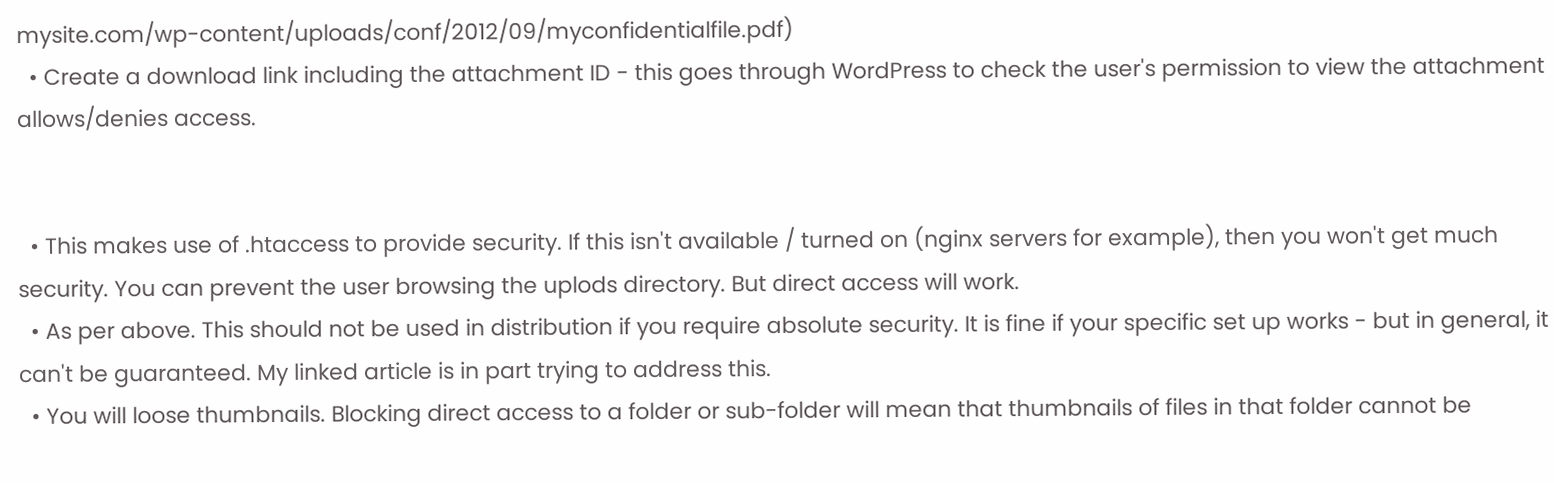mysite.com/wp-content/uploads/conf/2012/09/myconfidentialfile.pdf)
  • Create a download link including the attachment ID - this goes through WordPress to check the user's permission to view the attachment allows/denies access.


  • This makes use of .htaccess to provide security. If this isn't available / turned on (nginx servers for example), then you won't get much security. You can prevent the user browsing the uplods directory. But direct access will work.
  • As per above. This should not be used in distribution if you require absolute security. It is fine if your specific set up works - but in general, it can't be guaranteed. My linked article is in part trying to address this.
  • You will loose thumbnails. Blocking direct access to a folder or sub-folder will mean that thumbnails of files in that folder cannot be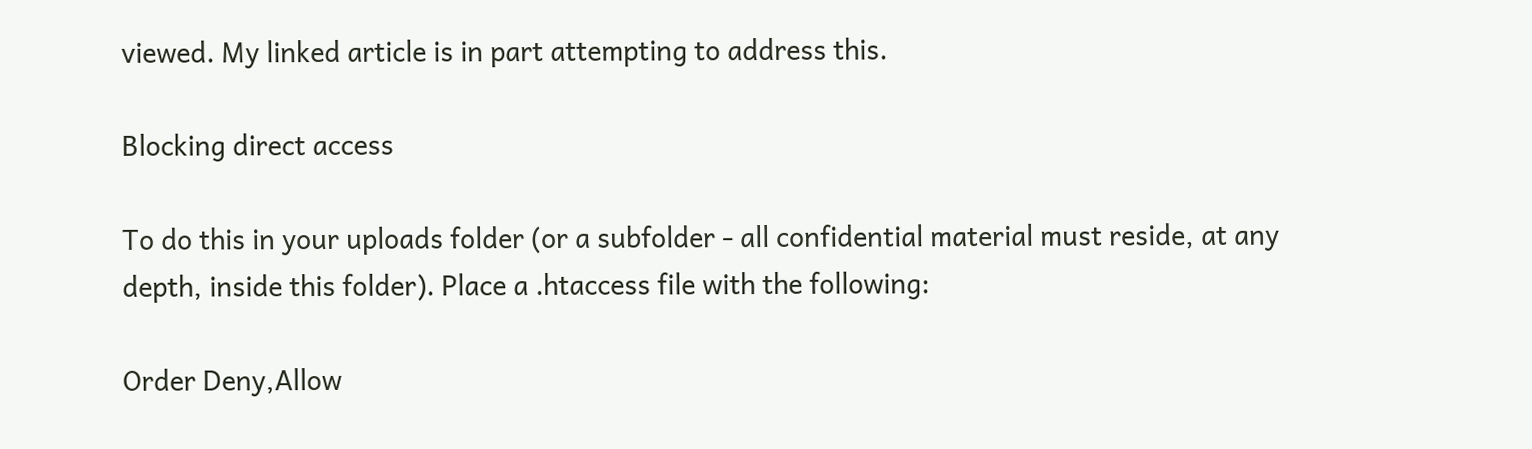viewed. My linked article is in part attempting to address this.

Blocking direct access

To do this in your uploads folder (or a subfolder - all confidential material must reside, at any depth, inside this folder). Place a .htaccess file with the following:

Order Deny,Allow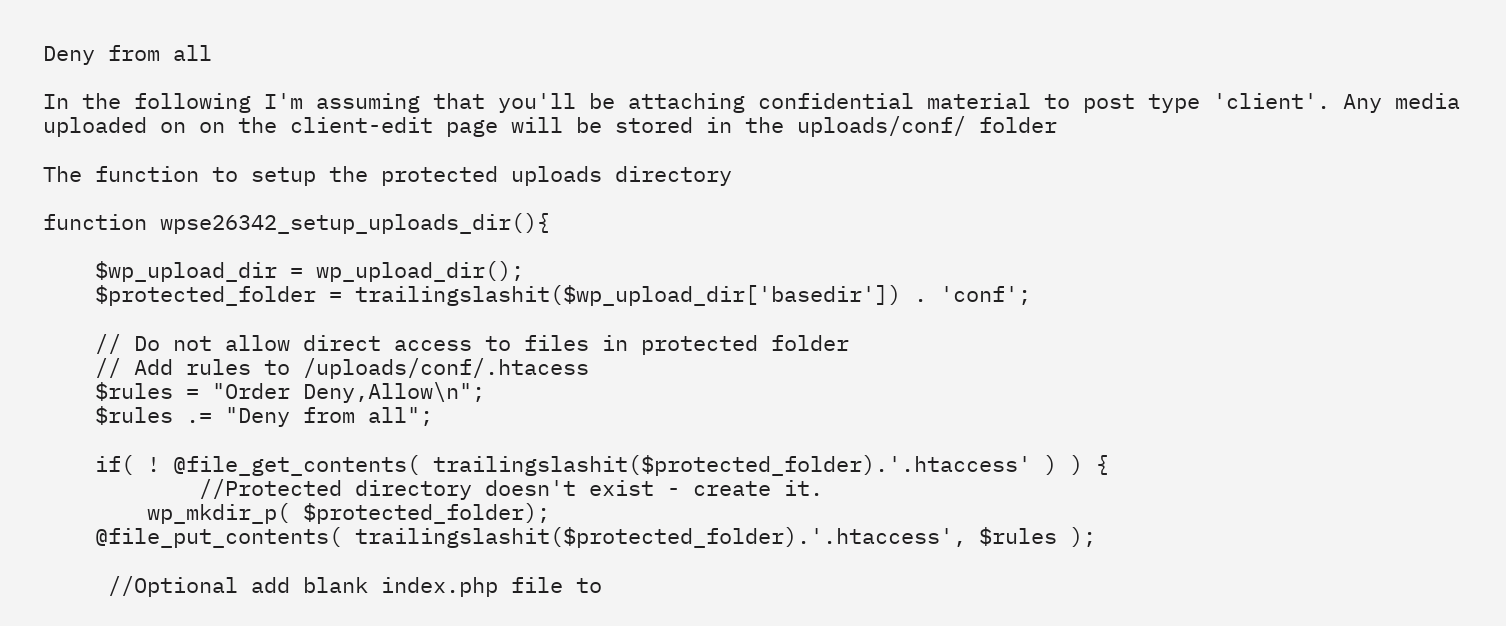Deny from all

In the following I'm assuming that you'll be attaching confidential material to post type 'client'. Any media uploaded on on the client-edit page will be stored in the uploads/conf/ folder

The function to setup the protected uploads directory

function wpse26342_setup_uploads_dir(){

    $wp_upload_dir = wp_upload_dir();
    $protected_folder = trailingslashit($wp_upload_dir['basedir']) . 'conf';

    // Do not allow direct access to files in protected folder
    // Add rules to /uploads/conf/.htacess
    $rules = "Order Deny,Allow\n";
    $rules .= "Deny from all";

    if( ! @file_get_contents( trailingslashit($protected_folder).'.htaccess' ) ) {
            //Protected directory doesn't exist - create it.
        wp_mkdir_p( $protected_folder);
    @file_put_contents( trailingslashit($protected_folder).'.htaccess', $rules );

     //Optional add blank index.php file to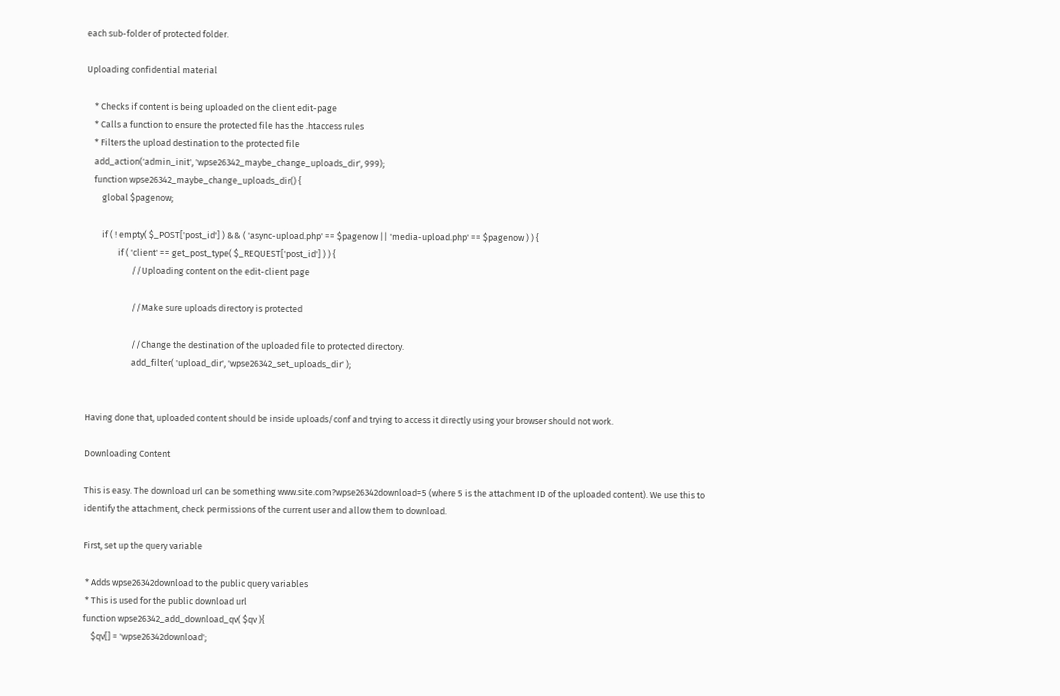each sub-folder of protected folder.

Uploading confidential material

    * Checks if content is being uploaded on the client edit-page
    * Calls a function to ensure the protected file has the .htaccess rules
    * Filters the upload destination to the protected file
    add_action('admin_init', 'wpse26342_maybe_change_uploads_dir', 999);
    function wpse26342_maybe_change_uploads_dir() {
        global $pagenow;

        if ( ! empty( $_POST['post_id'] ) && ( 'async-upload.php' == $pagenow || 'media-upload.php' == $pagenow ) ) {
                if ( 'client' == get_post_type( $_REQUEST['post_id'] ) ) {
                       //Uploading content on the edit-client page

                       //Make sure uploads directory is protected

                       //Change the destination of the uploaded file to protected directory.
                       add_filter( 'upload_dir', 'wpse26342_set_uploads_dir' );


Having done that, uploaded content should be inside uploads/conf and trying to access it directly using your browser should not work.

Downloading Content

This is easy. The download url can be something www.site.com?wpse26342download=5 (where 5 is the attachment ID of the uploaded content). We use this to identify the attachment, check permissions of the current user and allow them to download.

First, set up the query variable

 * Adds wpse26342download to the public query variables
 * This is used for the public download url
function wpse26342_add_download_qv( $qv ){
    $qv[] = 'wpse26342download';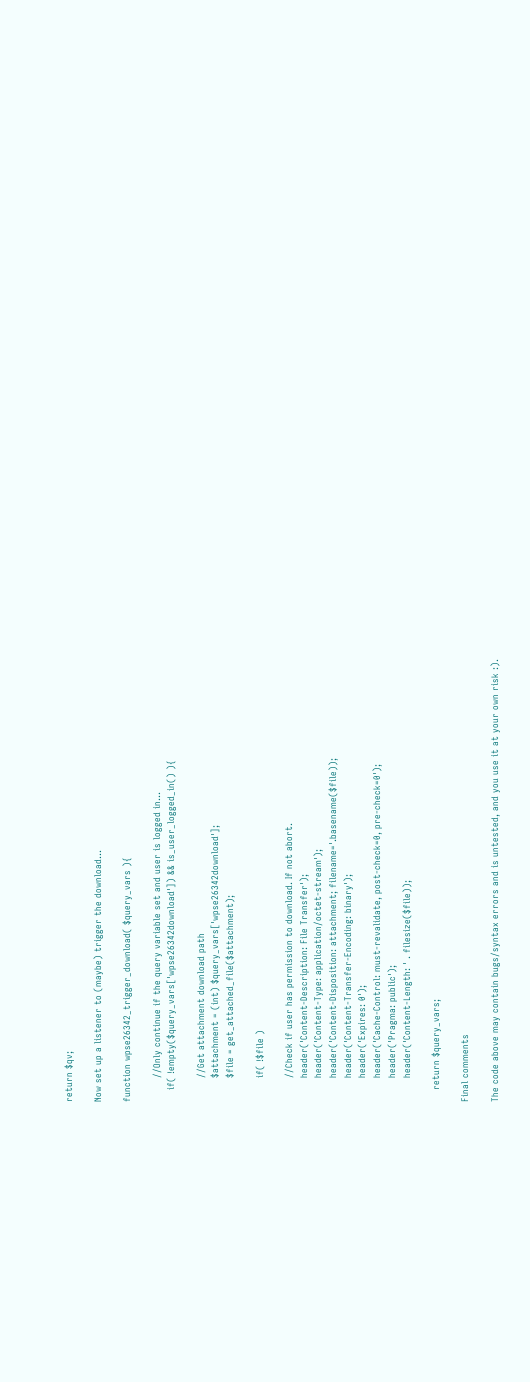return $qv;

Now set up a listener to (maybe) trigger the download...

function wpse26342_trigger_download( $query_vars ){

        //Only continue if the query variable set and user is logged in...
    if( !empty($query_vars['wpse26342download']) && is_user_logged_in() ){

        //Get attachment download path
        $attachment = (int) $query_vars['wpse26342download'];
        $file = get_attached_file($attachment);

        if( !$file )

        //Check if user has permission to download. If not abort.
        header('Content-Description: File Transfer');
        header('Content-Type: application/octet-stream');
        header('Content-Disposition: attachment; filename='.basename($file));
        header('Content-Transfer-Encoding: binary');
        header('Expires: 0');
        header('Cache-Control: must-revalidate, post-check=0, pre-check=0');
        header('Pragma: public');
        header('Content-Length: ' . filesize($file));

    return $query_vars;

Final comments

The code above may contain bugs/syntax errors and is untested, and you use it at your own risk :).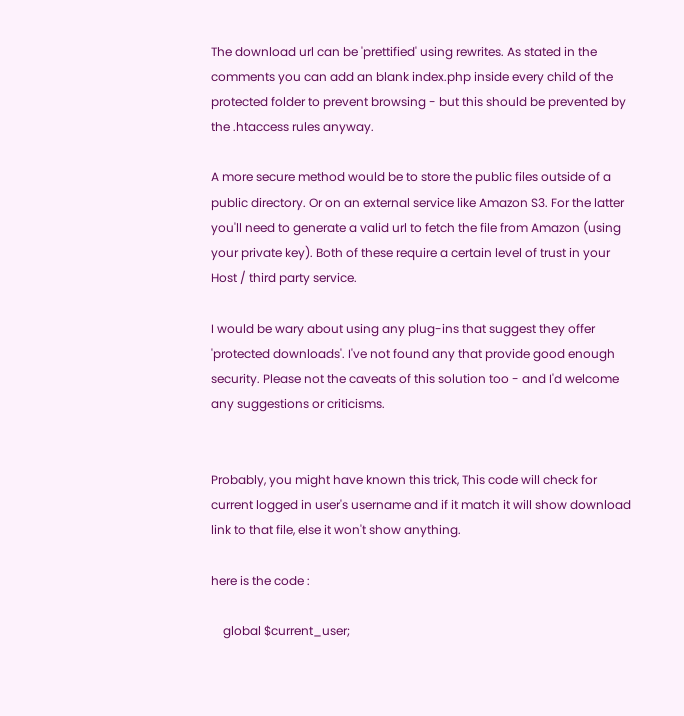The download url can be 'prettified' using rewrites. As stated in the comments you can add an blank index.php inside every child of the protected folder to prevent browsing - but this should be prevented by the .htaccess rules anyway.

A more secure method would be to store the public files outside of a public directory. Or on an external service like Amazon S3. For the latter you'll need to generate a valid url to fetch the file from Amazon (using your private key). Both of these require a certain level of trust in your Host / third party service.

I would be wary about using any plug-ins that suggest they offer 'protected downloads'. I've not found any that provide good enough security. Please not the caveats of this solution too - and I'd welcome any suggestions or criticisms.


Probably, you might have known this trick, This code will check for current logged in user's username and if it match it will show download link to that file, else it won't show anything.

here is the code :

    global $current_user;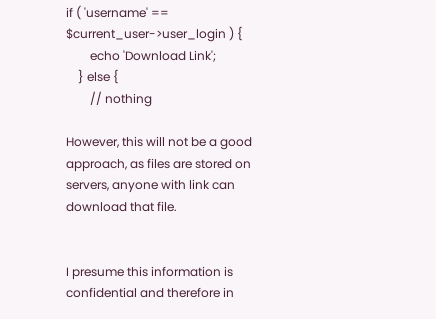if ( 'username' == $current_user->user_login ) {
        echo 'Download Link';
    } else {
        // nothing

However, this will not be a good approach, as files are stored on servers, anyone with link can download that file.


I presume this information is confidential and therefore in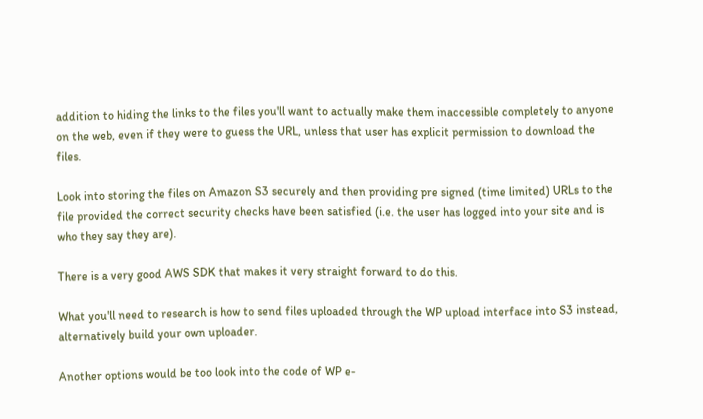addition to hiding the links to the files you'll want to actually make them inaccessible completely to anyone on the web, even if they were to guess the URL, unless that user has explicit permission to download the files.

Look into storing the files on Amazon S3 securely and then providing pre signed (time limited) URLs to the file provided the correct security checks have been satisfied (i.e. the user has logged into your site and is who they say they are).

There is a very good AWS SDK that makes it very straight forward to do this.

What you'll need to research is how to send files uploaded through the WP upload interface into S3 instead, alternatively build your own uploader.

Another options would be too look into the code of WP e-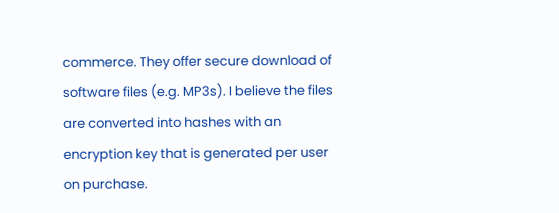commerce. They offer secure download of software files (e.g. MP3s). I believe the files are converted into hashes with an encryption key that is generated per user on purchase.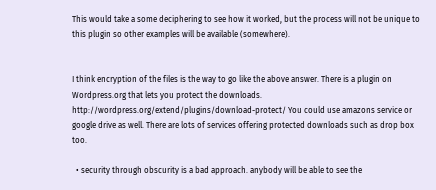This would take a some deciphering to see how it worked, but the process will not be unique to this plugin so other examples will be available (somewhere).


I think encryption of the files is the way to go like the above answer. There is a plugin on Wordpress.org that lets you protect the downloads. http://wordpress.org/extend/plugins/download-protect/ You could use amazons service or google drive as well. There are lots of services offering protected downloads such as drop box too.

  • security through obscurity is a bad approach. anybody will be able to see the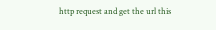http request and get the url this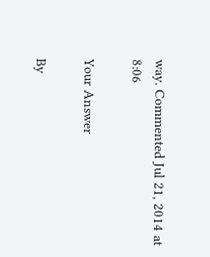way. Commented Jul 21, 2014 at 8:06

Your Answer

By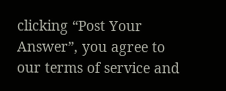clicking “Post Your Answer”, you agree to our terms of service and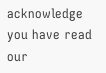acknowledge you have read our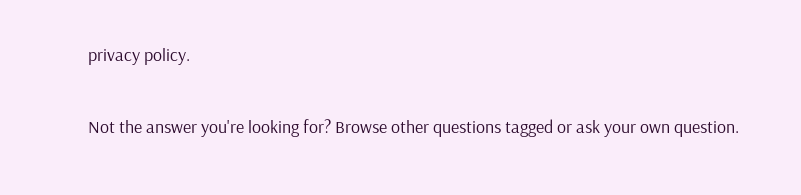privacy policy.

Not the answer you're looking for? Browse other questions tagged or ask your own question.